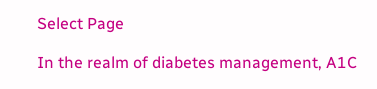Select Page

In the realm of diabetes management, A1C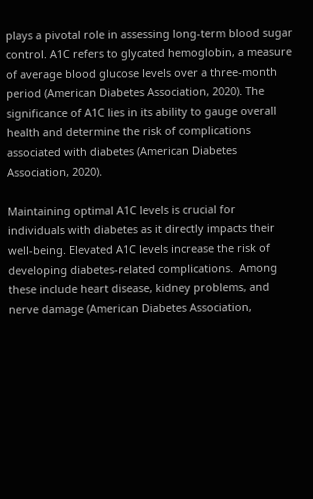plays a pivotal role in assessing long-term blood sugar control. A1C refers to glycated hemoglobin, a measure of average blood glucose levels over a three-month period (American Diabetes Association, 2020). The significance of A1C lies in its ability to gauge overall health and determine the risk of complications associated with diabetes (American Diabetes Association, 2020).

Maintaining optimal A1C levels is crucial for individuals with diabetes as it directly impacts their well-being. Elevated A1C levels increase the risk of developing diabetes-related complications.  Among these include heart disease, kidney problems, and nerve damage (American Diabetes Association,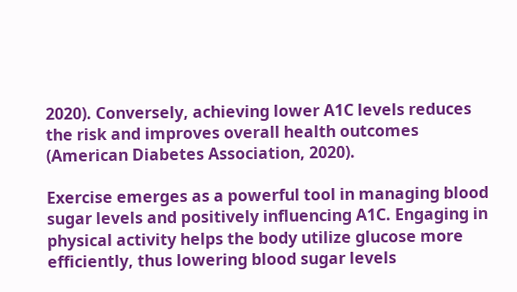2020). Conversely, achieving lower A1C levels reduces the risk and improves overall health outcomes (American Diabetes Association, 2020).

Exercise emerges as a powerful tool in managing blood sugar levels and positively influencing A1C. Engaging in physical activity helps the body utilize glucose more efficiently, thus lowering blood sugar levels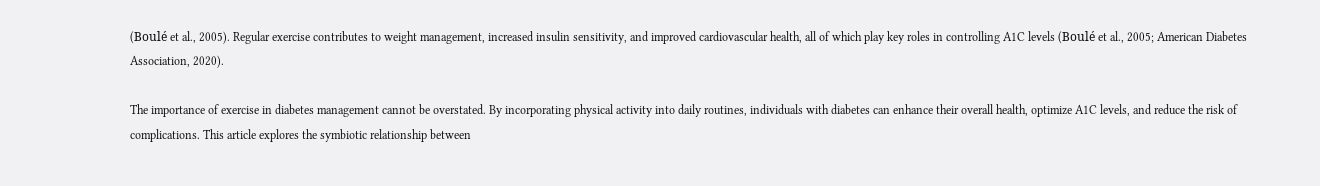(Boulé et al., 2005). Regular exercise contributes to weight management, increased insulin sensitivity, and improved cardiovascular health, all of which play key roles in controlling A1C levels (Boulé et al., 2005; American Diabetes Association, 2020).

The importance of exercise in diabetes management cannot be overstated. By incorporating physical activity into daily routines, individuals with diabetes can enhance their overall health, optimize A1C levels, and reduce the risk of complications. This article explores the symbiotic relationship between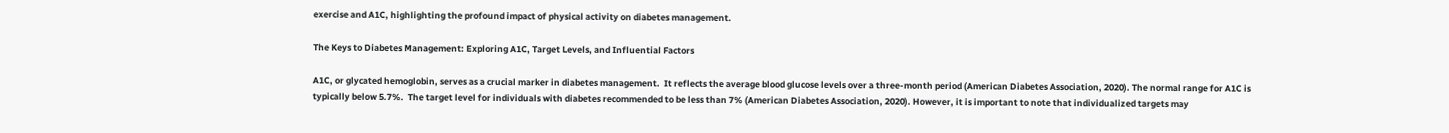exercise and A1C, highlighting the profound impact of physical activity on diabetes management.

The Keys to Diabetes Management: Exploring A1C, Target Levels, and Influential Factors

A1C, or glycated hemoglobin, serves as a crucial marker in diabetes management.  It reflects the average blood glucose levels over a three-month period (American Diabetes Association, 2020). The normal range for A1C is typically below 5.7%.  The target level for individuals with diabetes recommended to be less than 7% (American Diabetes Association, 2020). However, it is important to note that individualized targets may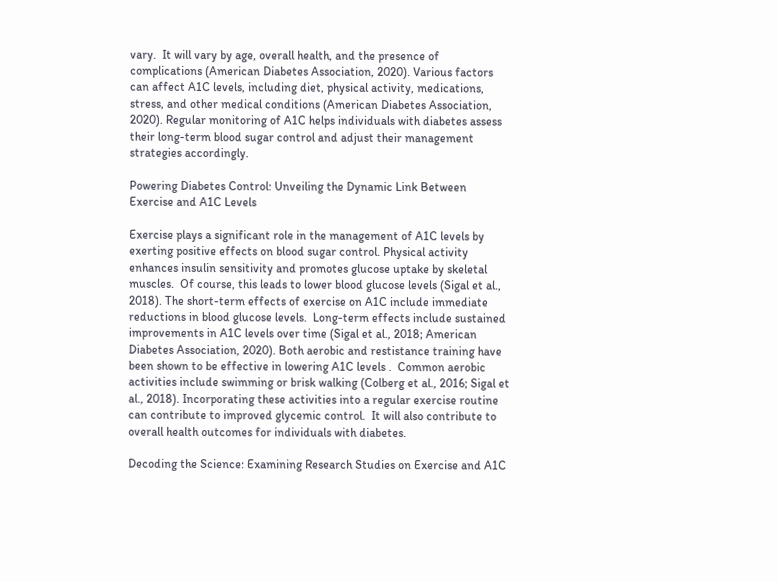vary.  It will vary by age, overall health, and the presence of complications (American Diabetes Association, 2020). Various factors can affect A1C levels, including diet, physical activity, medications, stress, and other medical conditions (American Diabetes Association, 2020). Regular monitoring of A1C helps individuals with diabetes assess their long-term blood sugar control and adjust their management strategies accordingly.

Powering Diabetes Control: Unveiling the Dynamic Link Between Exercise and A1C Levels

Exercise plays a significant role in the management of A1C levels by exerting positive effects on blood sugar control. Physical activity enhances insulin sensitivity and promotes glucose uptake by skeletal muscles.  Of course, this leads to lower blood glucose levels (Sigal et al., 2018). The short-term effects of exercise on A1C include immediate reductions in blood glucose levels.  Long-term effects include sustained improvements in A1C levels over time (Sigal et al., 2018; American Diabetes Association, 2020). Both aerobic and restistance training have been shown to be effective in lowering A1C levels .  Common aerobic activities include swimming or brisk walking (Colberg et al., 2016; Sigal et al., 2018). Incorporating these activities into a regular exercise routine can contribute to improved glycemic control.  It will also contribute to overall health outcomes for individuals with diabetes.

Decoding the Science: Examining Research Studies on Exercise and A1C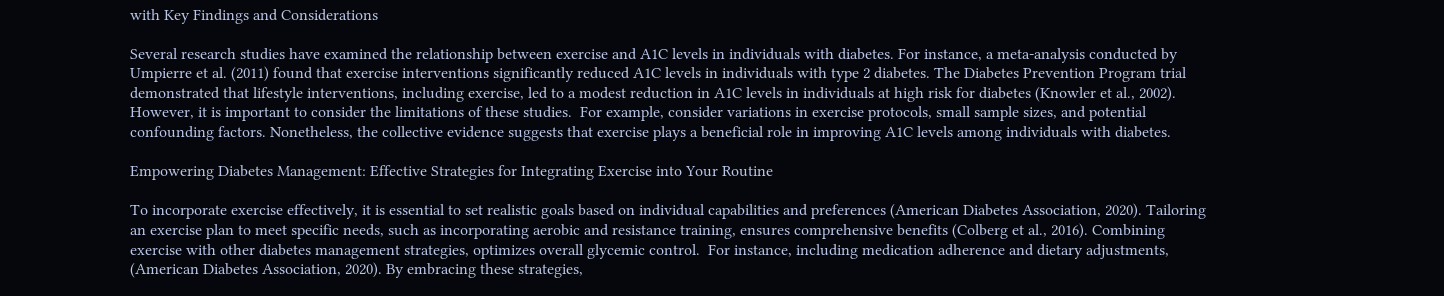with Key Findings and Considerations

Several research studies have examined the relationship between exercise and A1C levels in individuals with diabetes. For instance, a meta-analysis conducted by Umpierre et al. (2011) found that exercise interventions significantly reduced A1C levels in individuals with type 2 diabetes. The Diabetes Prevention Program trial demonstrated that lifestyle interventions, including exercise, led to a modest reduction in A1C levels in individuals at high risk for diabetes (Knowler et al., 2002). However, it is important to consider the limitations of these studies.  For example, consider variations in exercise protocols, small sample sizes, and potential confounding factors. Nonetheless, the collective evidence suggests that exercise plays a beneficial role in improving A1C levels among individuals with diabetes.

Empowering Diabetes Management: Effective Strategies for Integrating Exercise into Your Routine

To incorporate exercise effectively, it is essential to set realistic goals based on individual capabilities and preferences (American Diabetes Association, 2020). Tailoring an exercise plan to meet specific needs, such as incorporating aerobic and resistance training, ensures comprehensive benefits (Colberg et al., 2016). Combining exercise with other diabetes management strategies, optimizes overall glycemic control.  For instance, including medication adherence and dietary adjustments, (American Diabetes Association, 2020). By embracing these strategies,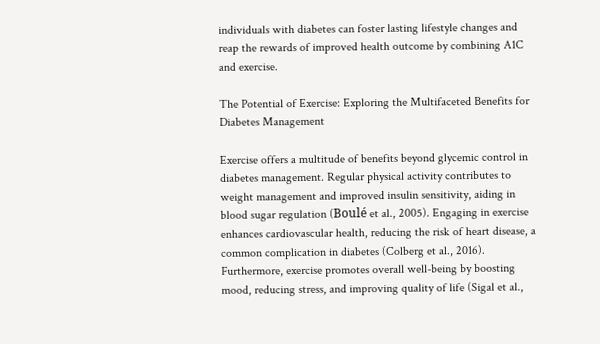individuals with diabetes can foster lasting lifestyle changes and reap the rewards of improved health outcome by combining A1C and exercise.

The Potential of Exercise: Exploring the Multifaceted Benefits for Diabetes Management

Exercise offers a multitude of benefits beyond glycemic control in diabetes management. Regular physical activity contributes to weight management and improved insulin sensitivity, aiding in blood sugar regulation (Boulé et al., 2005). Engaging in exercise enhances cardiovascular health, reducing the risk of heart disease, a common complication in diabetes (Colberg et al., 2016). Furthermore, exercise promotes overall well-being by boosting mood, reducing stress, and improving quality of life (Sigal et al.,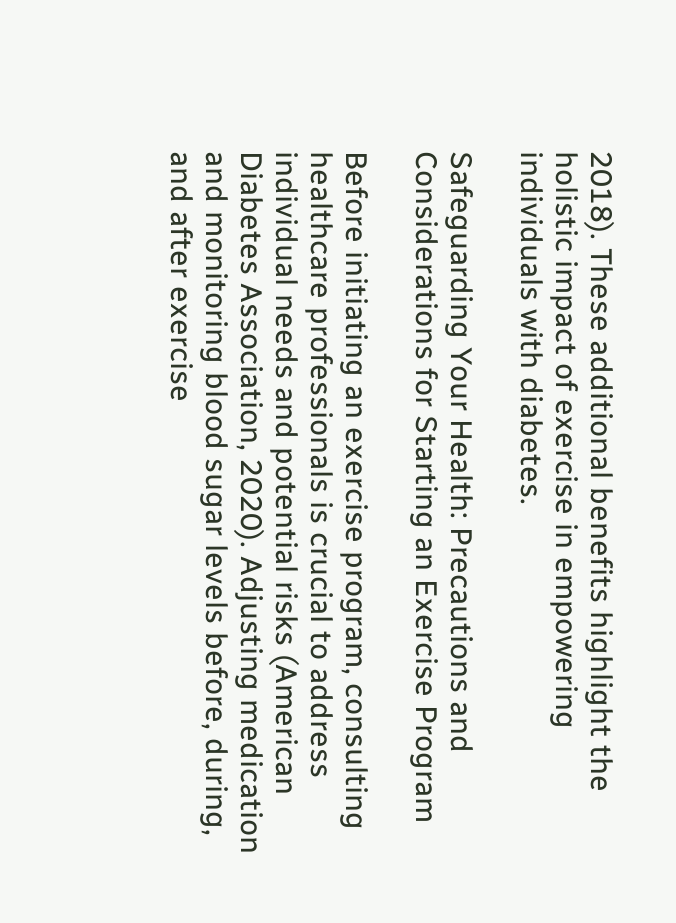2018). These additional benefits highlight the holistic impact of exercise in empowering individuals with diabetes.

Safeguarding Your Health: Precautions and Considerations for Starting an Exercise Program

Before initiating an exercise program, consulting healthcare professionals is crucial to address individual needs and potential risks (American Diabetes Association, 2020). Adjusting medication and monitoring blood sugar levels before, during, and after exercise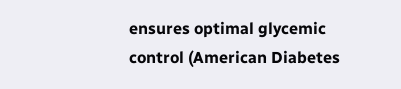ensures optimal glycemic control (American Diabetes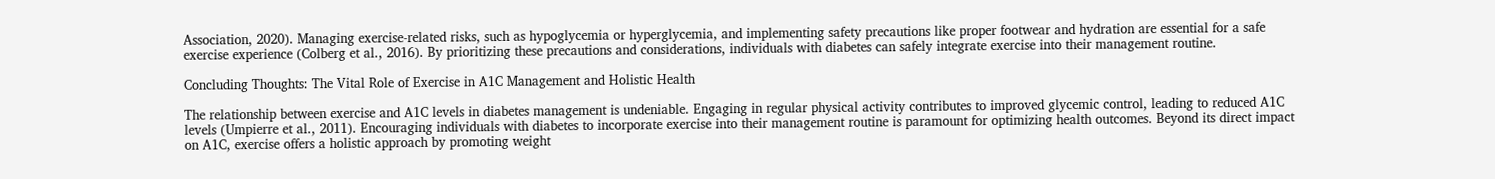Association, 2020). Managing exercise-related risks, such as hypoglycemia or hyperglycemia, and implementing safety precautions like proper footwear and hydration are essential for a safe exercise experience (Colberg et al., 2016). By prioritizing these precautions and considerations, individuals with diabetes can safely integrate exercise into their management routine.

Concluding Thoughts: The Vital Role of Exercise in A1C Management and Holistic Health

The relationship between exercise and A1C levels in diabetes management is undeniable. Engaging in regular physical activity contributes to improved glycemic control, leading to reduced A1C levels (Umpierre et al., 2011). Encouraging individuals with diabetes to incorporate exercise into their management routine is paramount for optimizing health outcomes. Beyond its direct impact on A1C, exercise offers a holistic approach by promoting weight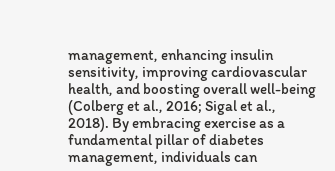management, enhancing insulin sensitivity, improving cardiovascular health, and boosting overall well-being (Colberg et al., 2016; Sigal et al., 2018). By embracing exercise as a fundamental pillar of diabetes management, individuals can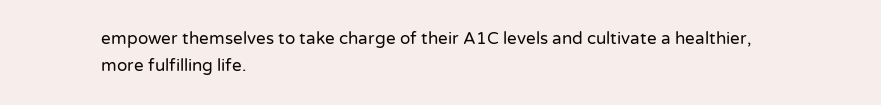empower themselves to take charge of their A1C levels and cultivate a healthier, more fulfilling life.